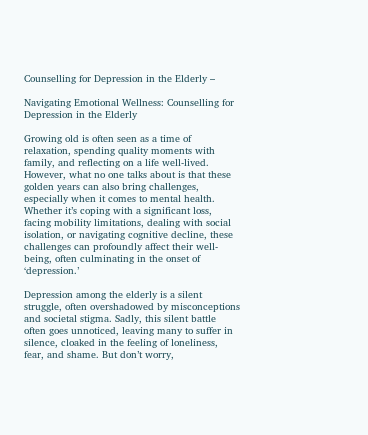Counselling for Depression in the Elderly –

Navigating Emotional Wellness: Counselling for Depression in the Elderly

Growing old is often seen as a time of relaxation, spending quality moments with family, and reflecting on a life well-lived. However, what no one talks about is that these golden years can also bring challenges, especially when it comes to mental health. Whether it’s coping with a significant loss, facing mobility limitations, dealing with social isolation, or navigating cognitive decline, these challenges can profoundly affect their well-being, often culminating in the onset of ‘depression.’

Depression among the elderly is a silent struggle, often overshadowed by misconceptions and societal stigma. Sadly, this silent battle often goes unnoticed, leaving many to suffer in silence, cloaked in the feeling of loneliness, fear, and shame. But don’t worry,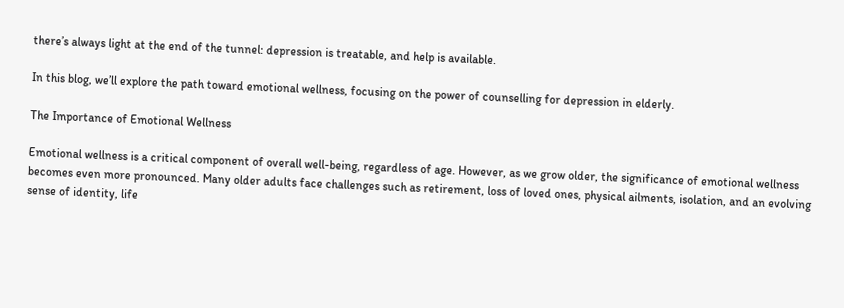there’s always light at the end of the tunnel: depression is treatable, and help is available.

In this blog, we’ll explore the path toward emotional wellness, focusing on the power of counselling for depression in elderly.

The Importance of Emotional Wellness

Emotional wellness is a critical component of overall well-being, regardless of age. However, as we grow older, the significance of emotional wellness becomes even more pronounced. Many older adults face challenges such as retirement, loss of loved ones, physical ailments, isolation, and an evolving sense of identity, life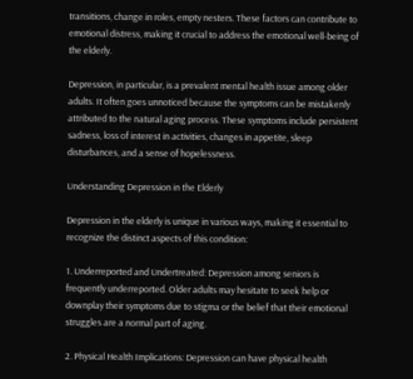transitions, change in roles, empty nesters. These factors can contribute to emotional distress, making it crucial to address the emotional well-being of the elderly.

Depression, in particular, is a prevalent mental health issue among older adults. It often goes unnoticed because the symptoms can be mistakenly attributed to the natural aging process. These symptoms include persistent sadness, loss of interest in activities, changes in appetite, sleep disturbances, and a sense of hopelessness.

Understanding Depression in the Elderly

Depression in the elderly is unique in various ways, making it essential to recognize the distinct aspects of this condition:

1. Underreported and Undertreated: Depression among seniors is frequently underreported. Older adults may hesitate to seek help or downplay their symptoms due to stigma or the belief that their emotional struggles are a normal part of aging.

2. Physical Health Implications: Depression can have physical health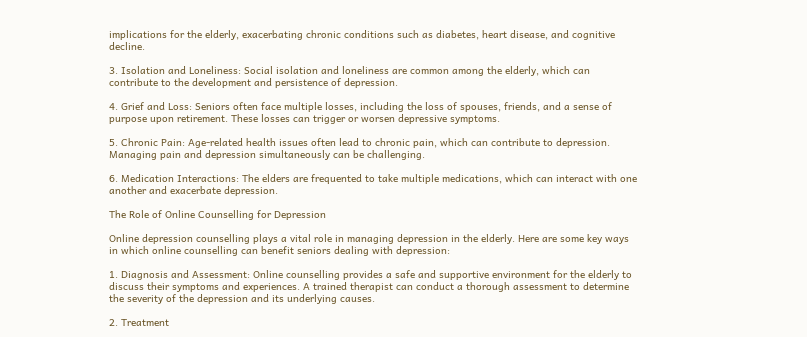implications for the elderly, exacerbating chronic conditions such as diabetes, heart disease, and cognitive decline.

3. Isolation and Loneliness: Social isolation and loneliness are common among the elderly, which can contribute to the development and persistence of depression.

4. Grief and Loss: Seniors often face multiple losses, including the loss of spouses, friends, and a sense of purpose upon retirement. These losses can trigger or worsen depressive symptoms.

5. Chronic Pain: Age-related health issues often lead to chronic pain, which can contribute to depression. Managing pain and depression simultaneously can be challenging.

6. Medication Interactions: The elders are frequented to take multiple medications, which can interact with one another and exacerbate depression.

The Role of Online Counselling for Depression

Online depression counselling plays a vital role in managing depression in the elderly. Here are some key ways in which online counselling can benefit seniors dealing with depression:

1. Diagnosis and Assessment: Online counselling provides a safe and supportive environment for the elderly to discuss their symptoms and experiences. A trained therapist can conduct a thorough assessment to determine the severity of the depression and its underlying causes.

2. Treatment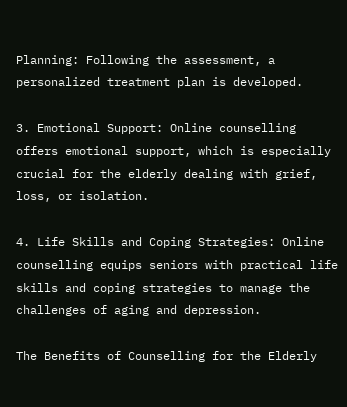Planning: Following the assessment, a personalized treatment plan is developed.

3. Emotional Support: Online counselling offers emotional support, which is especially crucial for the elderly dealing with grief, loss, or isolation.

4. Life Skills and Coping Strategies: Online counselling equips seniors with practical life skills and coping strategies to manage the challenges of aging and depression.

The Benefits of Counselling for the Elderly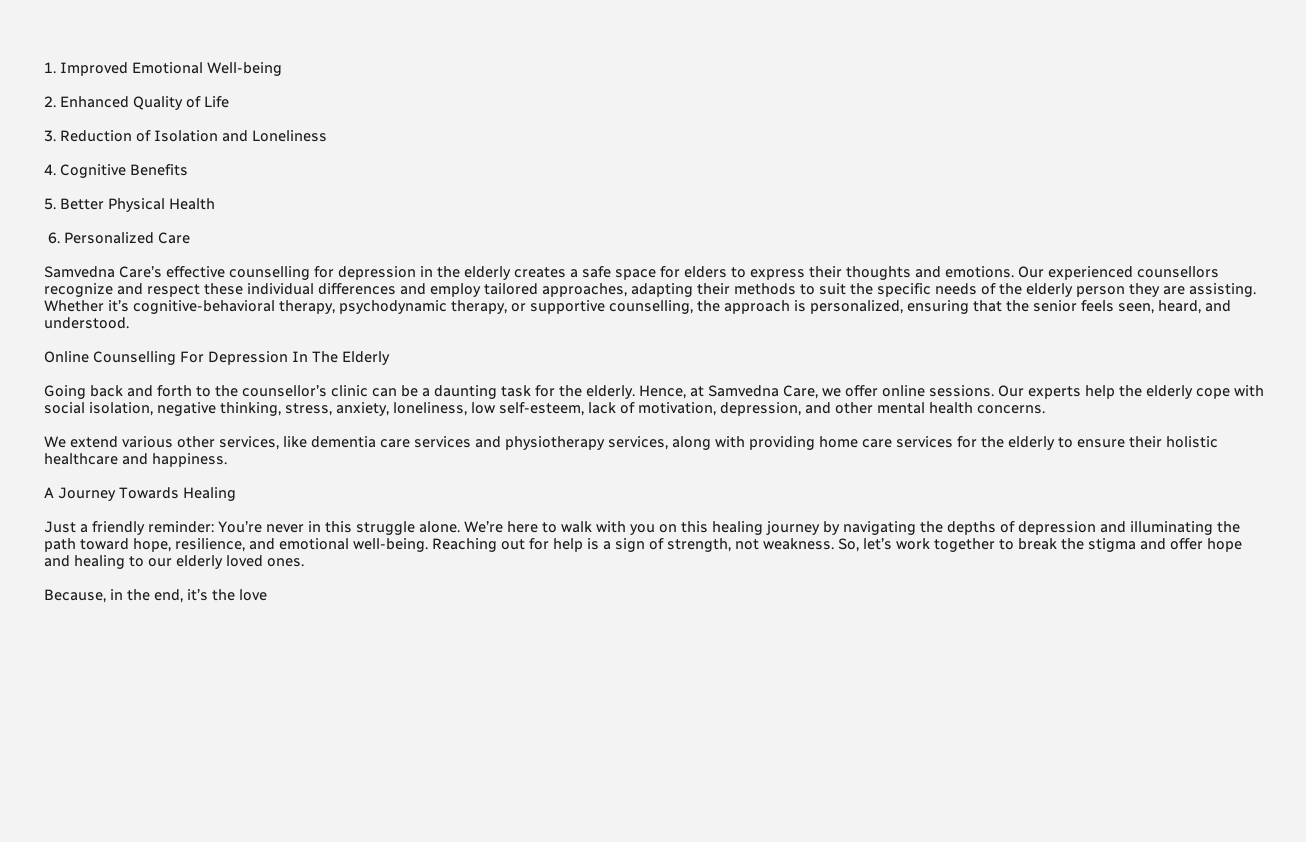1. Improved Emotional Well-being

2. Enhanced Quality of Life

3. Reduction of Isolation and Loneliness

4. Cognitive Benefits

5. Better Physical Health

 6. Personalized Care

Samvedna Care’s effective counselling for depression in the elderly creates a safe space for elders to express their thoughts and emotions. Our experienced counsellors recognize and respect these individual differences and employ tailored approaches, adapting their methods to suit the specific needs of the elderly person they are assisting. Whether it’s cognitive-behavioral therapy, psychodynamic therapy, or supportive counselling, the approach is personalized, ensuring that the senior feels seen, heard, and understood.

Online Counselling For Depression In The Elderly

Going back and forth to the counsellor’s clinic can be a daunting task for the elderly. Hence, at Samvedna Care, we offer online sessions. Our experts help the elderly cope with social isolation, negative thinking, stress, anxiety, loneliness, low self-esteem, lack of motivation, depression, and other mental health concerns.

We extend various other services, like dementia care services and physiotherapy services, along with providing home care services for the elderly to ensure their holistic healthcare and happiness.

A Journey Towards Healing

Just a friendly reminder: You’re never in this struggle alone. We’re here to walk with you on this healing journey by navigating the depths of depression and illuminating the path toward hope, resilience, and emotional well-being. Reaching out for help is a sign of strength, not weakness. So, let’s work together to break the stigma and offer hope and healing to our elderly loved ones.

Because, in the end, it’s the love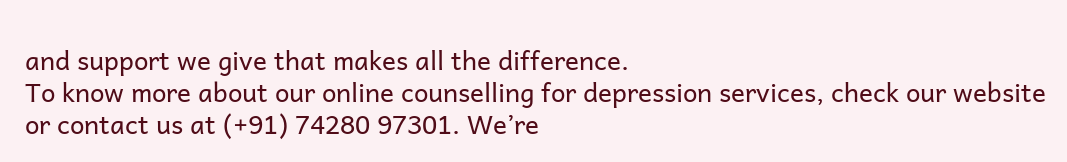and support we give that makes all the difference.
To know more about our online counselling for depression services, check our website or contact us at (+91) 74280 97301. We’re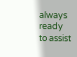always ready to assist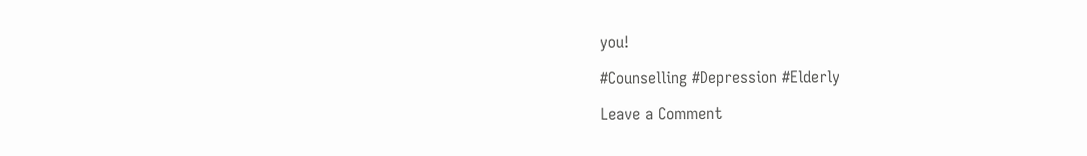you!

#Counselling #Depression #Elderly

Leave a Comment